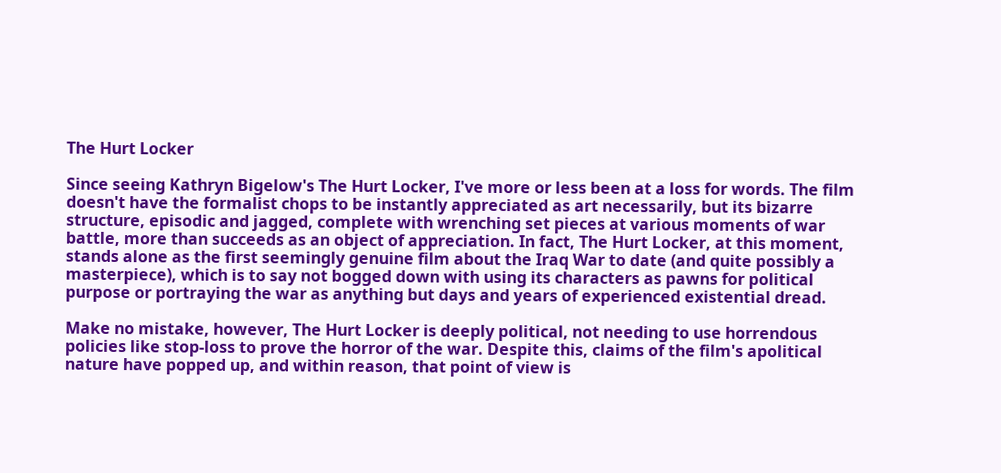The Hurt Locker

Since seeing Kathryn Bigelow's The Hurt Locker, I've more or less been at a loss for words. The film doesn't have the formalist chops to be instantly appreciated as art necessarily, but its bizarre structure, episodic and jagged, complete with wrenching set pieces at various moments of war battle, more than succeeds as an object of appreciation. In fact, The Hurt Locker, at this moment, stands alone as the first seemingly genuine film about the Iraq War to date (and quite possibly a masterpiece), which is to say not bogged down with using its characters as pawns for political purpose or portraying the war as anything but days and years of experienced existential dread.

Make no mistake, however, The Hurt Locker is deeply political, not needing to use horrendous policies like stop-loss to prove the horror of the war. Despite this, claims of the film's apolitical nature have popped up, and within reason, that point of view is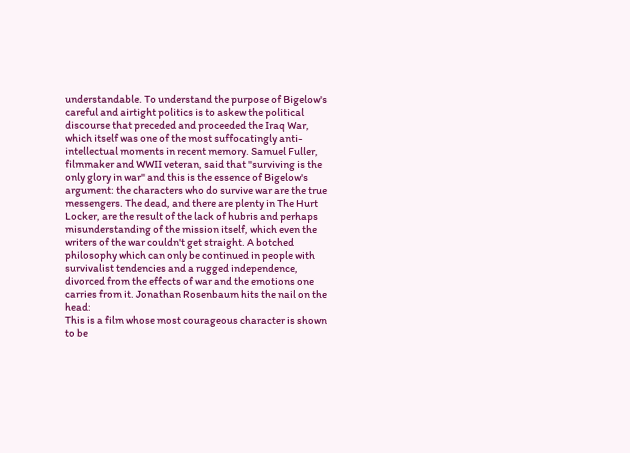understandable. To understand the purpose of Bigelow's careful and airtight politics is to askew the political discourse that preceded and proceeded the Iraq War, which itself was one of the most suffocatingly anti-intellectual moments in recent memory. Samuel Fuller, filmmaker and WWII veteran, said that "surviving is the only glory in war" and this is the essence of Bigelow's argument: the characters who do survive war are the true messengers. The dead, and there are plenty in The Hurt Locker, are the result of the lack of hubris and perhaps misunderstanding of the mission itself, which even the writers of the war couldn't get straight. A botched philosophy which can only be continued in people with survivalist tendencies and a rugged independence, divorced from the effects of war and the emotions one carries from it. Jonathan Rosenbaum hits the nail on the head:
This is a film whose most courageous character is shown to be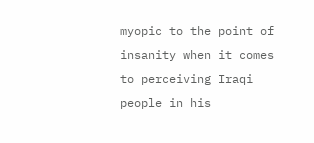myopic to the point of insanity when it comes to perceiving Iraqi people in his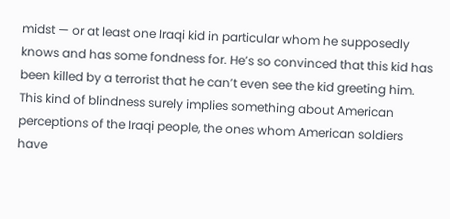midst — or at least one Iraqi kid in particular whom he supposedly knows and has some fondness for. He’s so convinced that this kid has been killed by a terrorist that he can’t even see the kid greeting him. This kind of blindness surely implies something about American perceptions of the Iraqi people, the ones whom American soldiers have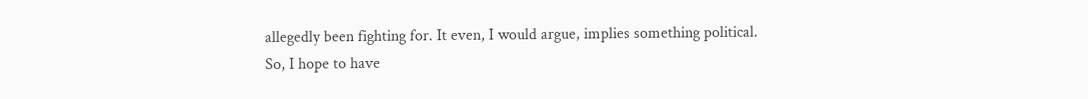allegedly been fighting for. It even, I would argue, implies something political.
So, I hope to have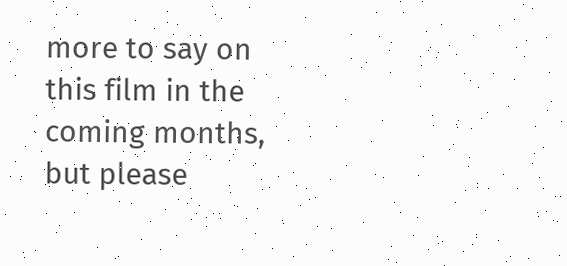more to say on this film in the coming months, but please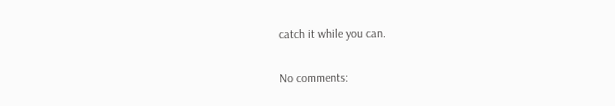catch it while you can.

No comments: